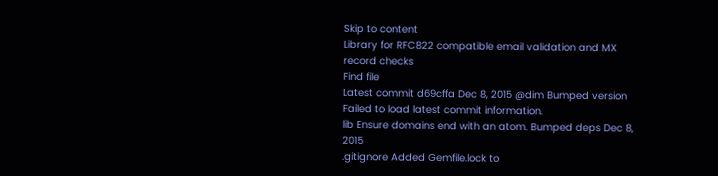Skip to content
Library for RFC822 compatible email validation and MX record checks
Find file
Latest commit d69cffa Dec 8, 2015 @dim Bumped version
Failed to load latest commit information.
lib Ensure domains end with an atom. Bumped deps Dec 8, 2015
.gitignore Added Gemfile.lock to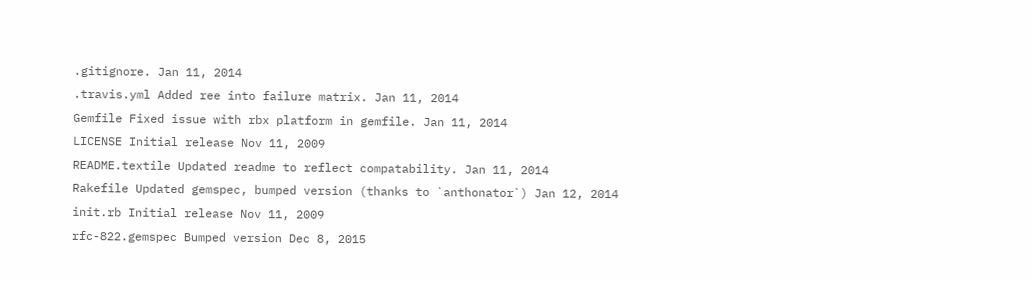.gitignore. Jan 11, 2014
.travis.yml Added ree into failure matrix. Jan 11, 2014
Gemfile Fixed issue with rbx platform in gemfile. Jan 11, 2014
LICENSE Initial release Nov 11, 2009
README.textile Updated readme to reflect compatability. Jan 11, 2014
Rakefile Updated gemspec, bumped version (thanks to `anthonator`) Jan 12, 2014
init.rb Initial release Nov 11, 2009
rfc-822.gemspec Bumped version Dec 8, 2015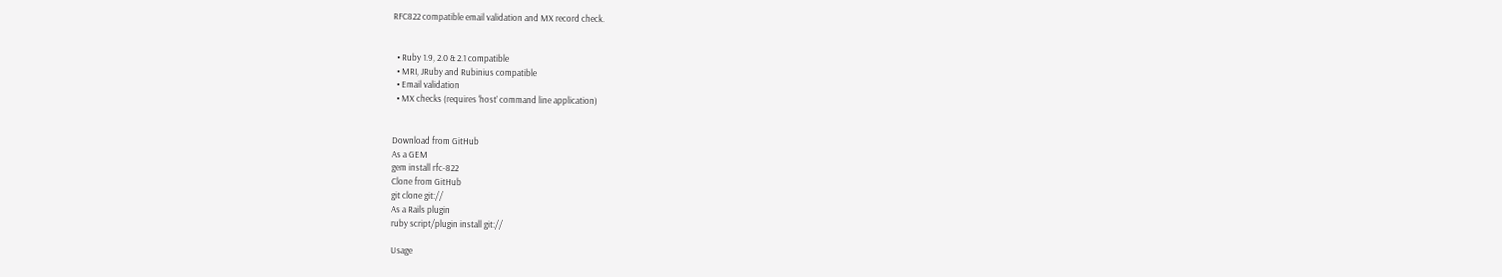RFC822 compatible email validation and MX record check.


  • Ruby 1.9, 2.0 & 2.1 compatible
  • MRI, JRuby and Rubinius compatible
  • Email validation
  • MX checks (requires ‘host’ command line application)


Download from GitHub
As a GEM
gem install rfc-822
Clone from GitHub
git clone git://
As a Rails plugin
ruby script/plugin install git://

Usage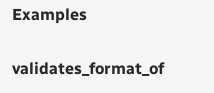Examples

validates_format_of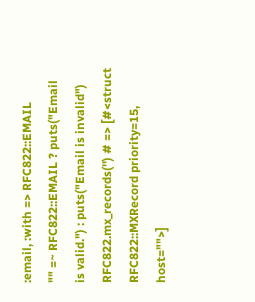:email, :with => RFC822::EMAIL
"" =~ RFC822::EMAIL ? puts("Email is valid.") : puts("Email is invalid")
RFC822.mx_records('') # => [#<struct RFC822::MXRecord priority=15, host="">]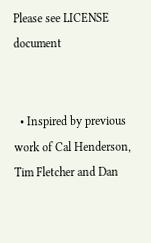Please see LICENSE document


  • Inspired by previous work of Cal Henderson, Tim Fletcher and Dan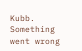Kubb.
Something went wrong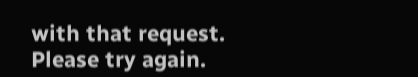with that request. Please try again.